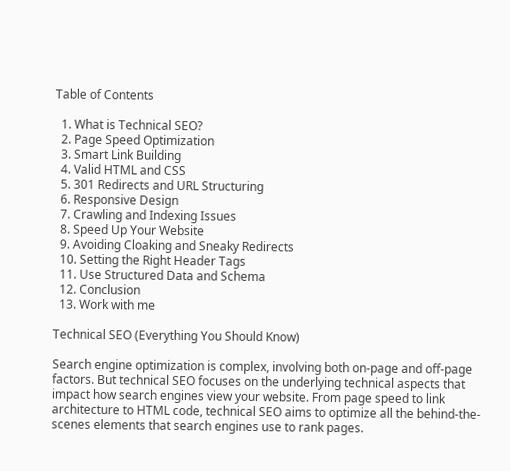Table of Contents

  1. What is Technical SEO?
  2. Page Speed Optimization
  3. Smart Link Building
  4. Valid HTML and CSS
  5. 301 Redirects and URL Structuring
  6. Responsive Design
  7. Crawling and Indexing Issues
  8. Speed Up Your Website
  9. Avoiding Cloaking and Sneaky Redirects
  10. Setting the Right Header Tags
  11. Use Structured Data and Schema
  12. Conclusion
  13. Work with me

Technical SEO (Everything You Should Know)

Search engine optimization is complex, involving both on-page and off-page factors. But technical SEO focuses on the underlying technical aspects that impact how search engines view your website. From page speed to link architecture to HTML code, technical SEO aims to optimize all the behind-the-scenes elements that search engines use to rank pages.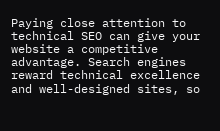Paying close attention to technical SEO can give your website a competitive advantage. Search engines reward technical excellence and well-designed sites, so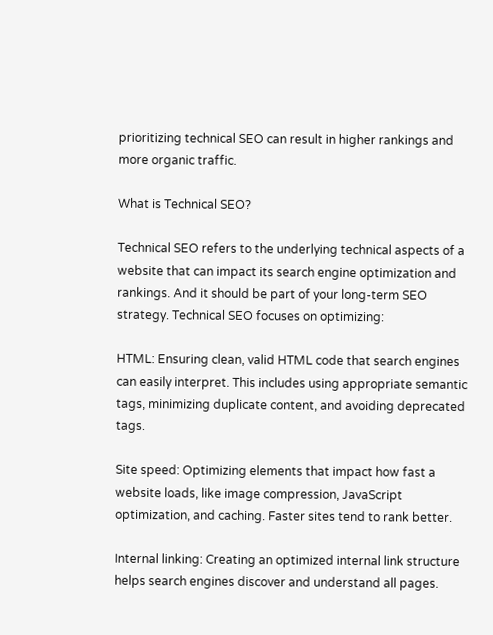prioritizing technical SEO can result in higher rankings and more organic traffic.

What is Technical SEO?

Technical SEO refers to the underlying technical aspects of a website that can impact its search engine optimization and rankings. And it should be part of your long-term SEO strategy. Technical SEO focuses on optimizing:

HTML: Ensuring clean, valid HTML code that search engines can easily interpret. This includes using appropriate semantic tags, minimizing duplicate content, and avoiding deprecated tags.

Site speed: Optimizing elements that impact how fast a website loads, like image compression, JavaScript optimization, and caching. Faster sites tend to rank better.

Internal linking: Creating an optimized internal link structure helps search engines discover and understand all pages.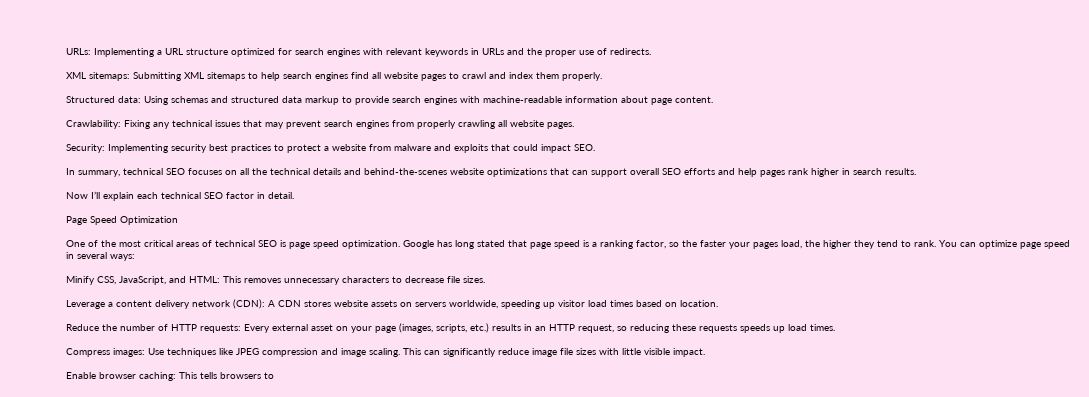URLs: Implementing a URL structure optimized for search engines with relevant keywords in URLs and the proper use of redirects.

XML sitemaps: Submitting XML sitemaps to help search engines find all website pages to crawl and index them properly.

Structured data: Using schemas and structured data markup to provide search engines with machine-readable information about page content.

Crawlability: Fixing any technical issues that may prevent search engines from properly crawling all website pages.

Security: Implementing security best practices to protect a website from malware and exploits that could impact SEO.

In summary, technical SEO focuses on all the technical details and behind-the-scenes website optimizations that can support overall SEO efforts and help pages rank higher in search results.

Now I’ll explain each technical SEO factor in detail.

Page Speed Optimization

One of the most critical areas of technical SEO is page speed optimization. Google has long stated that page speed is a ranking factor, so the faster your pages load, the higher they tend to rank. You can optimize page speed in several ways:

Minify CSS, JavaScript, and HTML: This removes unnecessary characters to decrease file sizes.

Leverage a content delivery network (CDN): A CDN stores website assets on servers worldwide, speeding up visitor load times based on location.

Reduce the number of HTTP requests: Every external asset on your page (images, scripts, etc.) results in an HTTP request, so reducing these requests speeds up load times.

Compress images: Use techniques like JPEG compression and image scaling. This can significantly reduce image file sizes with little visible impact.

Enable browser caching: This tells browsers to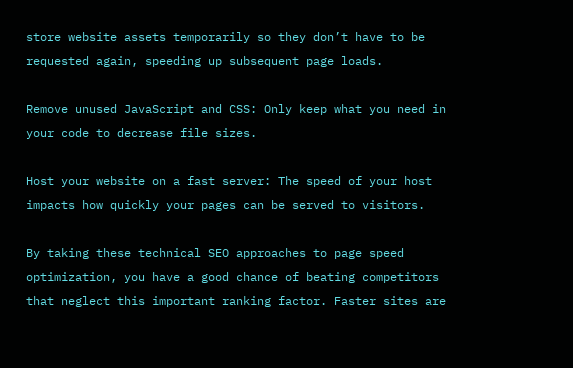store website assets temporarily so they don’t have to be requested again, speeding up subsequent page loads.

Remove unused JavaScript and CSS: Only keep what you need in your code to decrease file sizes.

Host your website on a fast server: The speed of your host impacts how quickly your pages can be served to visitors.

By taking these technical SEO approaches to page speed optimization, you have a good chance of beating competitors that neglect this important ranking factor. Faster sites are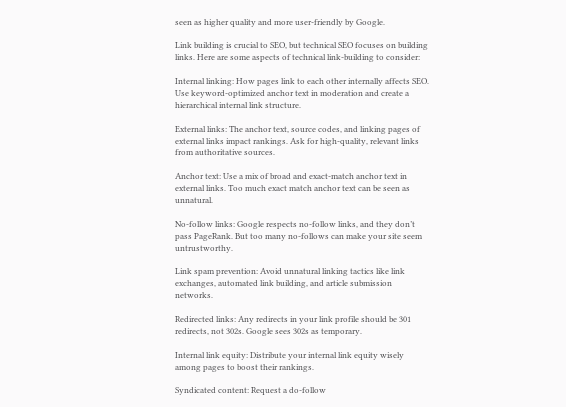seen as higher quality and more user-friendly by Google.

Link building is crucial to SEO, but technical SEO focuses on building links. Here are some aspects of technical link-building to consider:

Internal linking: How pages link to each other internally affects SEO. Use keyword-optimized anchor text in moderation and create a hierarchical internal link structure.

External links: The anchor text, source codes, and linking pages of external links impact rankings. Ask for high-quality, relevant links from authoritative sources.

Anchor text: Use a mix of broad and exact-match anchor text in external links. Too much exact match anchor text can be seen as unnatural.

No-follow links: Google respects no-follow links, and they don’t pass PageRank. But too many no-follows can make your site seem untrustworthy.

Link spam prevention: Avoid unnatural linking tactics like link exchanges, automated link building, and article submission networks.

Redirected links: Any redirects in your link profile should be 301 redirects, not 302s. Google sees 302s as temporary.

Internal link equity: Distribute your internal link equity wisely among pages to boost their rankings.

Syndicated content: Request a do-follow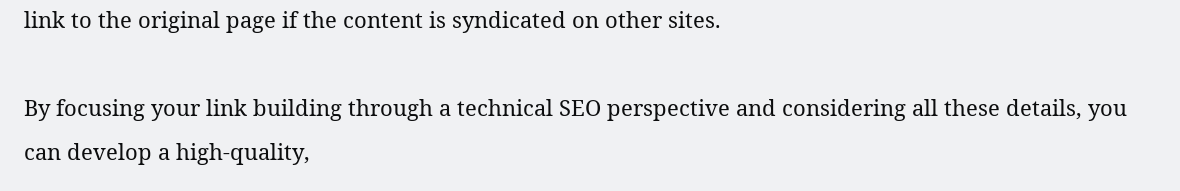link to the original page if the content is syndicated on other sites.

By focusing your link building through a technical SEO perspective and considering all these details, you can develop a high-quality,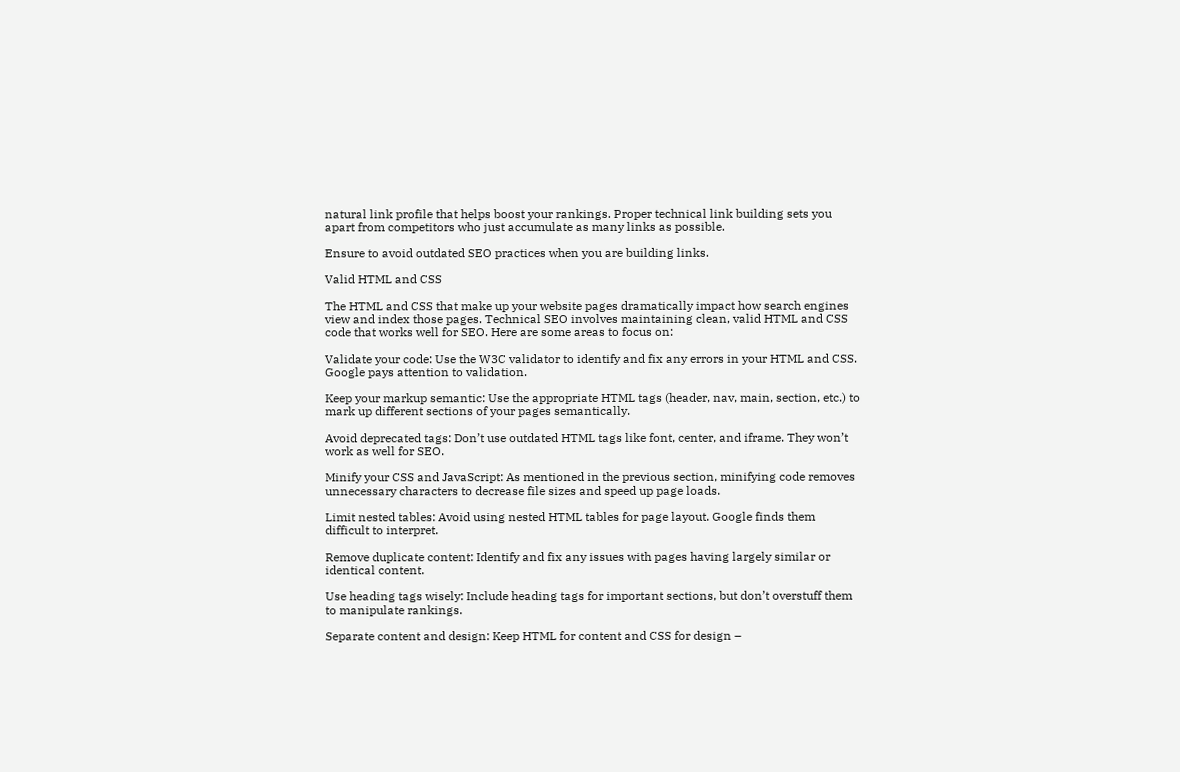natural link profile that helps boost your rankings. Proper technical link building sets you apart from competitors who just accumulate as many links as possible.

Ensure to avoid outdated SEO practices when you are building links.

Valid HTML and CSS

The HTML and CSS that make up your website pages dramatically impact how search engines view and index those pages. Technical SEO involves maintaining clean, valid HTML and CSS code that works well for SEO. Here are some areas to focus on:

Validate your code: Use the W3C validator to identify and fix any errors in your HTML and CSS. Google pays attention to validation.

Keep your markup semantic: Use the appropriate HTML tags (header, nav, main, section, etc.) to mark up different sections of your pages semantically.

Avoid deprecated tags: Don’t use outdated HTML tags like font, center, and iframe. They won’t work as well for SEO.

Minify your CSS and JavaScript: As mentioned in the previous section, minifying code removes unnecessary characters to decrease file sizes and speed up page loads.

Limit nested tables: Avoid using nested HTML tables for page layout. Google finds them difficult to interpret.

Remove duplicate content: Identify and fix any issues with pages having largely similar or identical content.

Use heading tags wisely: Include heading tags for important sections, but don’t overstuff them to manipulate rankings.

Separate content and design: Keep HTML for content and CSS for design –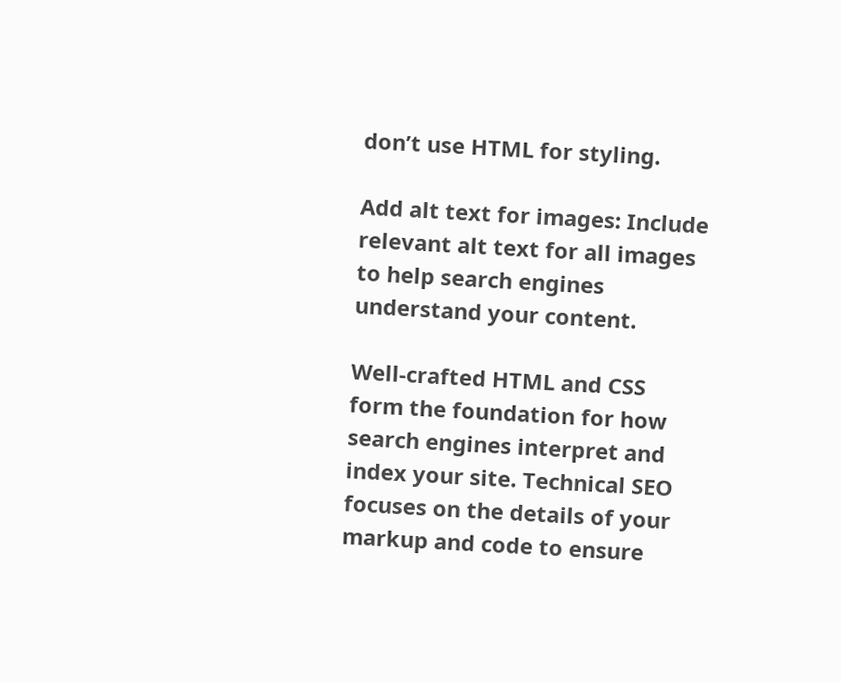don’t use HTML for styling.

Add alt text for images: Include relevant alt text for all images to help search engines understand your content.

Well-crafted HTML and CSS form the foundation for how search engines interpret and index your site. Technical SEO focuses on the details of your markup and code to ensure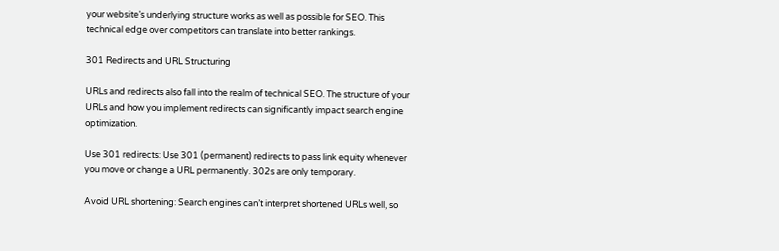your website’s underlying structure works as well as possible for SEO. This technical edge over competitors can translate into better rankings.

301 Redirects and URL Structuring

URLs and redirects also fall into the realm of technical SEO. The structure of your URLs and how you implement redirects can significantly impact search engine optimization.

Use 301 redirects: Use 301 (permanent) redirects to pass link equity whenever you move or change a URL permanently. 302s are only temporary.

Avoid URL shortening: Search engines can’t interpret shortened URLs well, so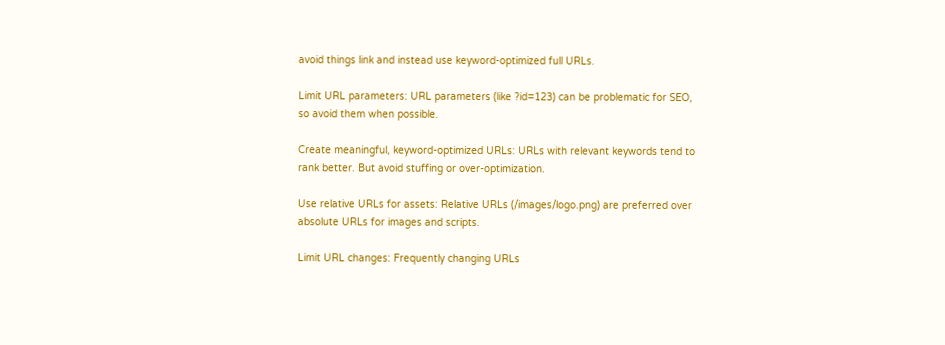avoid things link and instead use keyword-optimized full URLs.

Limit URL parameters: URL parameters (like ?id=123) can be problematic for SEO, so avoid them when possible.

Create meaningful, keyword-optimized URLs: URLs with relevant keywords tend to rank better. But avoid stuffing or over-optimization.

Use relative URLs for assets: Relative URLs (/images/logo.png) are preferred over absolute URLs for images and scripts.

Limit URL changes: Frequently changing URLs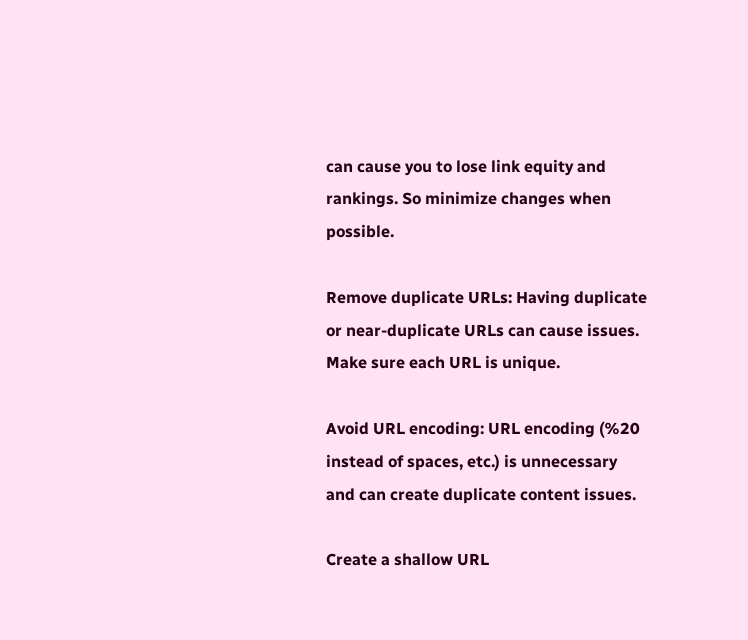can cause you to lose link equity and rankings. So minimize changes when possible.

Remove duplicate URLs: Having duplicate or near-duplicate URLs can cause issues. Make sure each URL is unique.

Avoid URL encoding: URL encoding (%20 instead of spaces, etc.) is unnecessary and can create duplicate content issues.

Create a shallow URL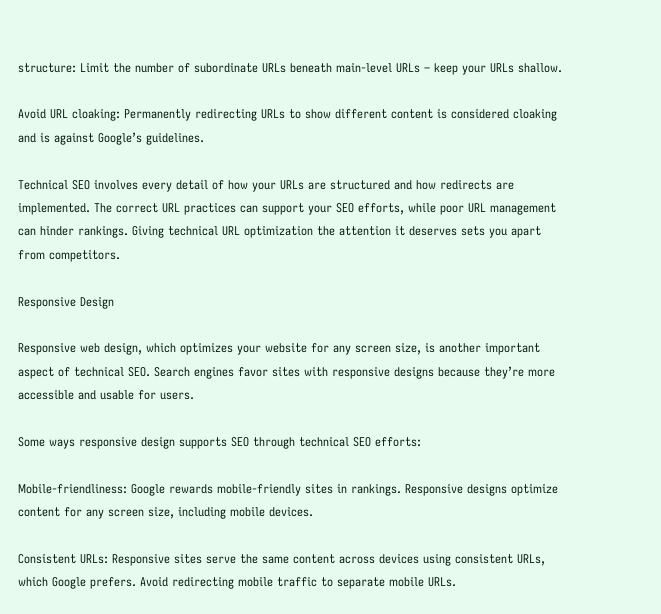structure: Limit the number of subordinate URLs beneath main-level URLs – keep your URLs shallow.

Avoid URL cloaking: Permanently redirecting URLs to show different content is considered cloaking and is against Google’s guidelines.

Technical SEO involves every detail of how your URLs are structured and how redirects are implemented. The correct URL practices can support your SEO efforts, while poor URL management can hinder rankings. Giving technical URL optimization the attention it deserves sets you apart from competitors.

Responsive Design

Responsive web design, which optimizes your website for any screen size, is another important aspect of technical SEO. Search engines favor sites with responsive designs because they’re more accessible and usable for users.

Some ways responsive design supports SEO through technical SEO efforts:

Mobile-friendliness: Google rewards mobile-friendly sites in rankings. Responsive designs optimize content for any screen size, including mobile devices.

Consistent URLs: Responsive sites serve the same content across devices using consistent URLs, which Google prefers. Avoid redirecting mobile traffic to separate mobile URLs.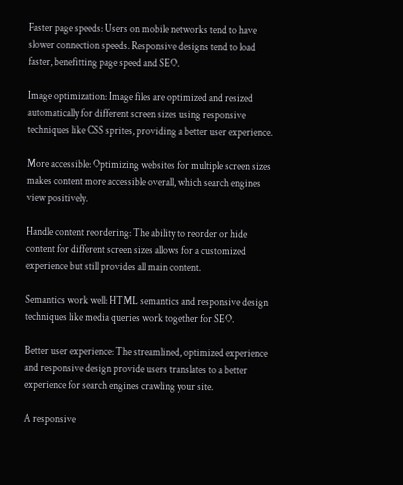Faster page speeds: Users on mobile networks tend to have slower connection speeds. Responsive designs tend to load faster, benefitting page speed and SEO.

Image optimization: Image files are optimized and resized automatically for different screen sizes using responsive techniques like CSS sprites, providing a better user experience.

More accessible: Optimizing websites for multiple screen sizes makes content more accessible overall, which search engines view positively.

Handle content reordering: The ability to reorder or hide content for different screen sizes allows for a customized experience but still provides all main content.

Semantics work well: HTML semantics and responsive design techniques like media queries work together for SEO.

Better user experience: The streamlined, optimized experience and responsive design provide users translates to a better experience for search engines crawling your site.

A responsive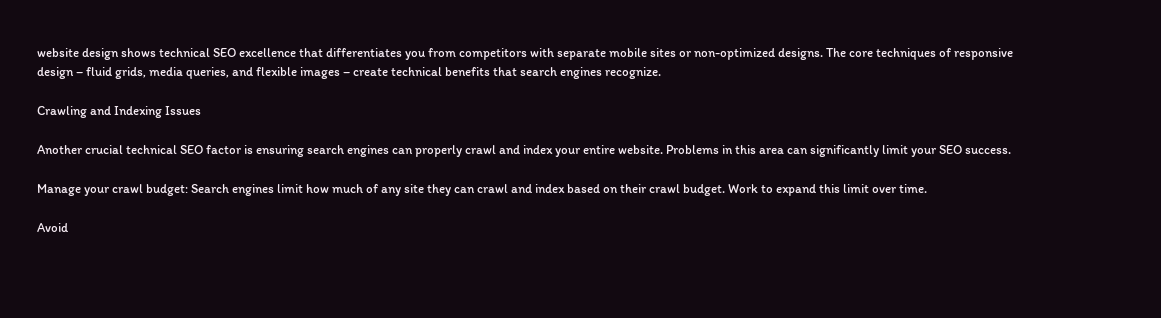website design shows technical SEO excellence that differentiates you from competitors with separate mobile sites or non-optimized designs. The core techniques of responsive design – fluid grids, media queries, and flexible images – create technical benefits that search engines recognize.

Crawling and Indexing Issues

Another crucial technical SEO factor is ensuring search engines can properly crawl and index your entire website. Problems in this area can significantly limit your SEO success.

Manage your crawl budget: Search engines limit how much of any site they can crawl and index based on their crawl budget. Work to expand this limit over time.

Avoid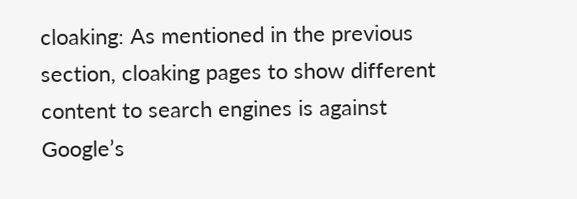cloaking: As mentioned in the previous section, cloaking pages to show different content to search engines is against Google’s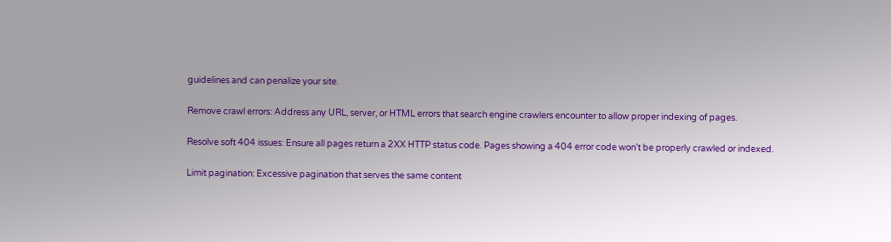guidelines and can penalize your site.

Remove crawl errors: Address any URL, server, or HTML errors that search engine crawlers encounter to allow proper indexing of pages.

Resolve soft 404 issues: Ensure all pages return a 2XX HTTP status code. Pages showing a 404 error code won’t be properly crawled or indexed.

Limit pagination: Excessive pagination that serves the same content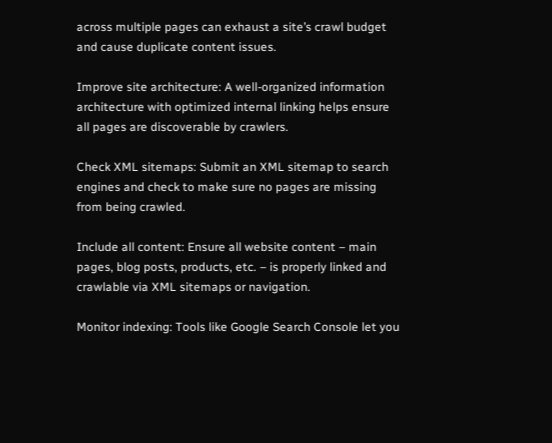across multiple pages can exhaust a site’s crawl budget and cause duplicate content issues.

Improve site architecture: A well-organized information architecture with optimized internal linking helps ensure all pages are discoverable by crawlers.

Check XML sitemaps: Submit an XML sitemap to search engines and check to make sure no pages are missing from being crawled.

Include all content: Ensure all website content – main pages, blog posts, products, etc. – is properly linked and crawlable via XML sitemaps or navigation.

Monitor indexing: Tools like Google Search Console let you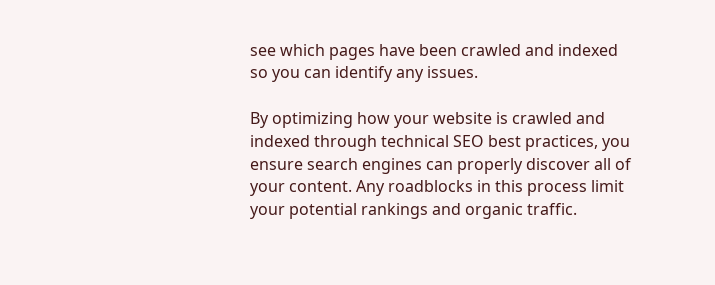see which pages have been crawled and indexed so you can identify any issues.

By optimizing how your website is crawled and indexed through technical SEO best practices, you ensure search engines can properly discover all of your content. Any roadblocks in this process limit your potential rankings and organic traffic.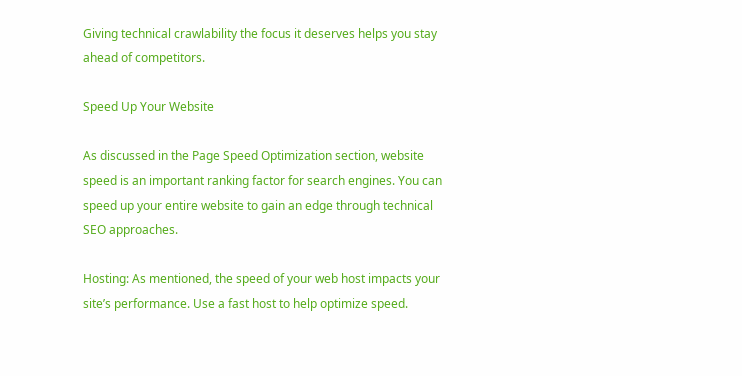Giving technical crawlability the focus it deserves helps you stay ahead of competitors.

Speed Up Your Website

As discussed in the Page Speed Optimization section, website speed is an important ranking factor for search engines. You can speed up your entire website to gain an edge through technical SEO approaches.

Hosting: As mentioned, the speed of your web host impacts your site’s performance. Use a fast host to help optimize speed.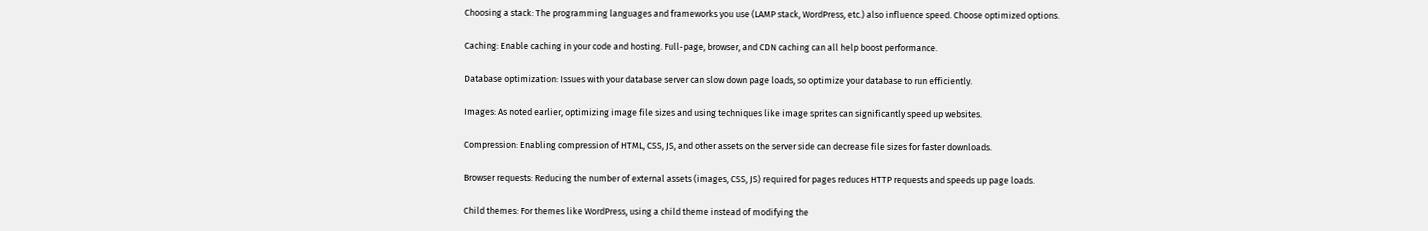Choosing a stack: The programming languages and frameworks you use (LAMP stack, WordPress, etc.) also influence speed. Choose optimized options.

Caching: Enable caching in your code and hosting. Full-page, browser, and CDN caching can all help boost performance.

Database optimization: Issues with your database server can slow down page loads, so optimize your database to run efficiently.

Images: As noted earlier, optimizing image file sizes and using techniques like image sprites can significantly speed up websites.

Compression: Enabling compression of HTML, CSS, JS, and other assets on the server side can decrease file sizes for faster downloads.

Browser requests: Reducing the number of external assets (images, CSS, JS) required for pages reduces HTTP requests and speeds up page loads.

Child themes: For themes like WordPress, using a child theme instead of modifying the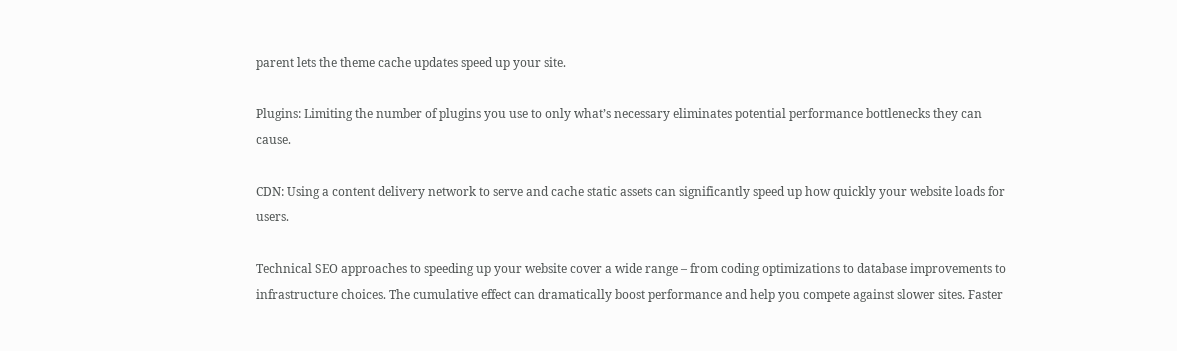parent lets the theme cache updates speed up your site.

Plugins: Limiting the number of plugins you use to only what’s necessary eliminates potential performance bottlenecks they can cause.

CDN: Using a content delivery network to serve and cache static assets can significantly speed up how quickly your website loads for users.

Technical SEO approaches to speeding up your website cover a wide range – from coding optimizations to database improvements to infrastructure choices. The cumulative effect can dramatically boost performance and help you compete against slower sites. Faster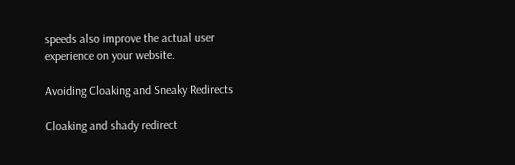speeds also improve the actual user experience on your website.

Avoiding Cloaking and Sneaky Redirects

Cloaking and shady redirect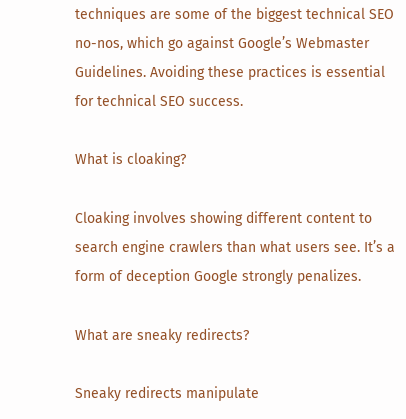techniques are some of the biggest technical SEO no-nos, which go against Google’s Webmaster Guidelines. Avoiding these practices is essential for technical SEO success.

What is cloaking?

Cloaking involves showing different content to search engine crawlers than what users see. It’s a form of deception Google strongly penalizes.

What are sneaky redirects?

Sneaky redirects manipulate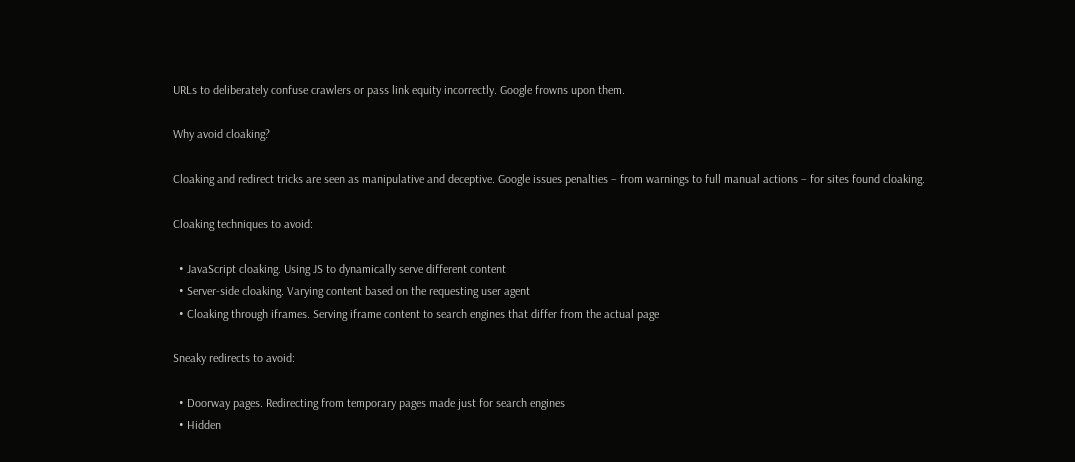URLs to deliberately confuse crawlers or pass link equity incorrectly. Google frowns upon them.

Why avoid cloaking?

Cloaking and redirect tricks are seen as manipulative and deceptive. Google issues penalties – from warnings to full manual actions – for sites found cloaking.

Cloaking techniques to avoid:

  • JavaScript cloaking. Using JS to dynamically serve different content
  • Server-side cloaking. Varying content based on the requesting user agent
  • Cloaking through iframes. Serving iframe content to search engines that differ from the actual page

Sneaky redirects to avoid:

  • Doorway pages. Redirecting from temporary pages made just for search engines
  • Hidden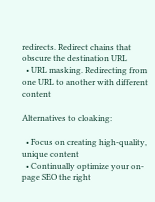redirects. Redirect chains that obscure the destination URL
  • URL masking. Redirecting from one URL to another with different content

Alternatives to cloaking:

  • Focus on creating high-quality, unique content
  • Continually optimize your on-page SEO the right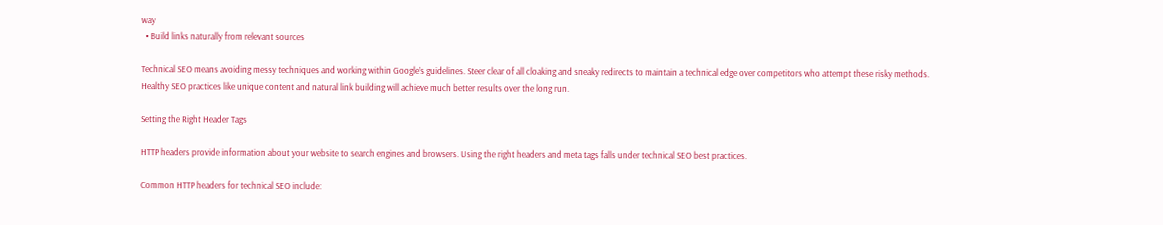way
  • Build links naturally from relevant sources

Technical SEO means avoiding messy techniques and working within Google’s guidelines. Steer clear of all cloaking and sneaky redirects to maintain a technical edge over competitors who attempt these risky methods. Healthy SEO practices like unique content and natural link building will achieve much better results over the long run.

Setting the Right Header Tags

HTTP headers provide information about your website to search engines and browsers. Using the right headers and meta tags falls under technical SEO best practices.

Common HTTP headers for technical SEO include: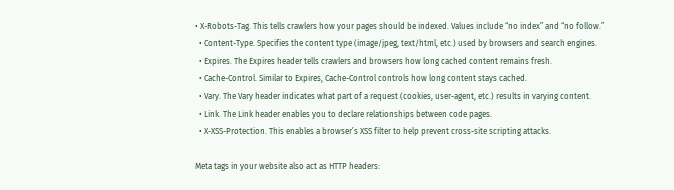• X-Robots-Tag. This tells crawlers how your pages should be indexed. Values include “no index” and “no follow.”
  • Content-Type. Specifies the content type (image/jpeg, text/html, etc.) used by browsers and search engines.
  • Expires. The Expires header tells crawlers and browsers how long cached content remains fresh.
  • Cache-Control. Similar to Expires, Cache-Control controls how long content stays cached.
  • Vary. The Vary header indicates what part of a request (cookies, user-agent, etc.) results in varying content.
  • Link. The Link header enables you to declare relationships between code pages.
  • X-XSS-Protection. This enables a browser’s XSS filter to help prevent cross-site scripting attacks.

Meta tags in your website also act as HTTP headers: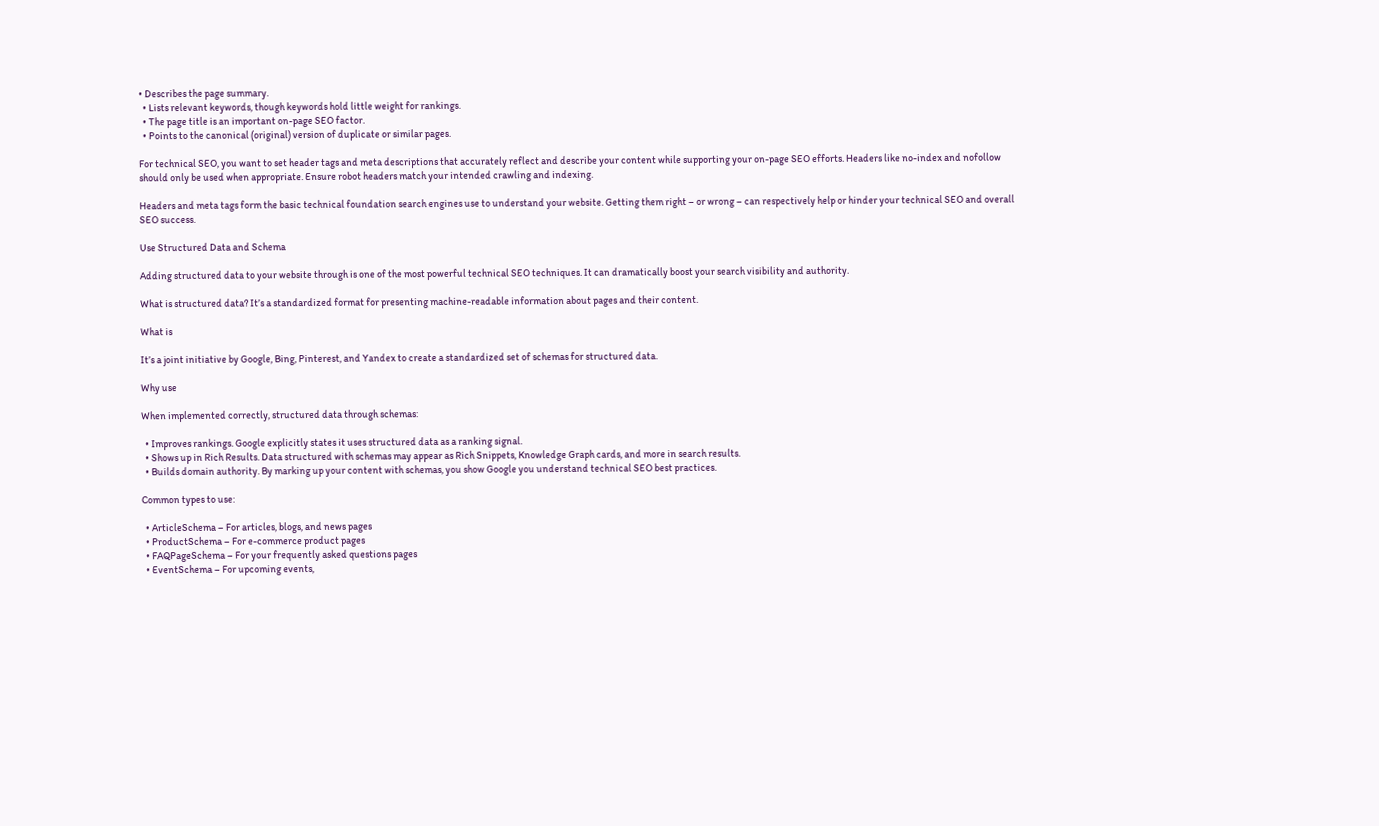• Describes the page summary.
  • Lists relevant keywords, though keywords hold little weight for rankings.
  • The page title is an important on-page SEO factor.
  • Points to the canonical (original) version of duplicate or similar pages.

For technical SEO, you want to set header tags and meta descriptions that accurately reflect and describe your content while supporting your on-page SEO efforts. Headers like no-index and nofollow should only be used when appropriate. Ensure robot headers match your intended crawling and indexing.

Headers and meta tags form the basic technical foundation search engines use to understand your website. Getting them right – or wrong – can respectively help or hinder your technical SEO and overall SEO success.

Use Structured Data and Schema

Adding structured data to your website through is one of the most powerful technical SEO techniques. It can dramatically boost your search visibility and authority.

What is structured data? It’s a standardized format for presenting machine-readable information about pages and their content.

What is

It’s a joint initiative by Google, Bing, Pinterest, and Yandex to create a standardized set of schemas for structured data.

Why use

When implemented correctly, structured data through schemas:

  • Improves rankings. Google explicitly states it uses structured data as a ranking signal.
  • Shows up in Rich Results. Data structured with schemas may appear as Rich Snippets, Knowledge Graph cards, and more in search results.
  • Builds domain authority. By marking up your content with schemas, you show Google you understand technical SEO best practices.

Common types to use:

  • ArticleSchema – For articles, blogs, and news pages
  • ProductSchema – For e-commerce product pages
  • FAQPageSchema – For your frequently asked questions pages
  • EventSchema – For upcoming events,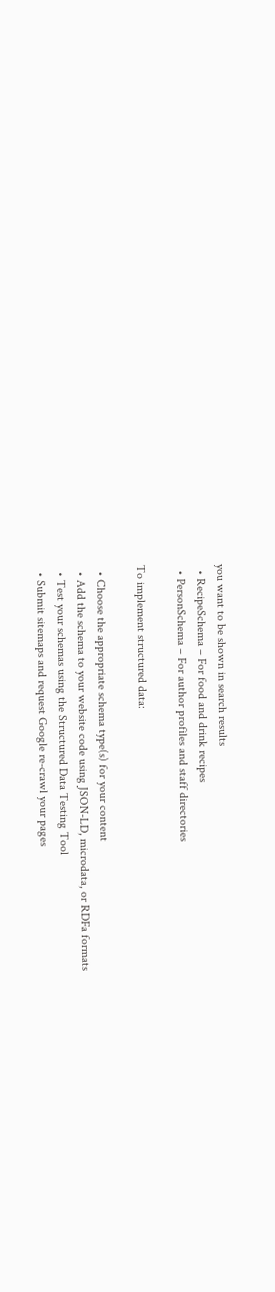you want to be shown in search results
  • RecipeSchema – For food and drink recipes
  • PersonSchema – For author profiles and staff directories

To implement structured data:

  • Choose the appropriate schema type(s) for your content
  • Add the schema to your website code using JSON-LD, microdata, or RDFa formats
  • Test your schemas using the Structured Data Testing Tool
  • Submit sitemaps and request Google re-crawl your pages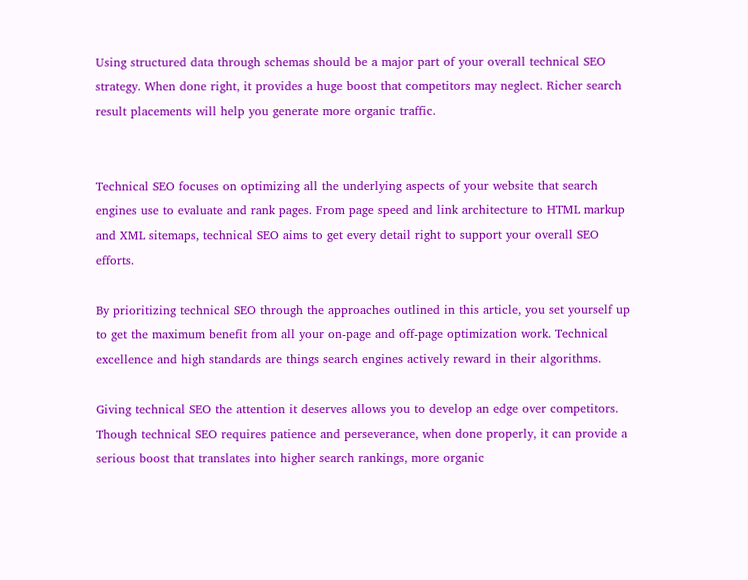Using structured data through schemas should be a major part of your overall technical SEO strategy. When done right, it provides a huge boost that competitors may neglect. Richer search result placements will help you generate more organic traffic.


Technical SEO focuses on optimizing all the underlying aspects of your website that search engines use to evaluate and rank pages. From page speed and link architecture to HTML markup and XML sitemaps, technical SEO aims to get every detail right to support your overall SEO efforts.

By prioritizing technical SEO through the approaches outlined in this article, you set yourself up to get the maximum benefit from all your on-page and off-page optimization work. Technical excellence and high standards are things search engines actively reward in their algorithms.

Giving technical SEO the attention it deserves allows you to develop an edge over competitors. Though technical SEO requires patience and perseverance, when done properly, it can provide a serious boost that translates into higher search rankings, more organic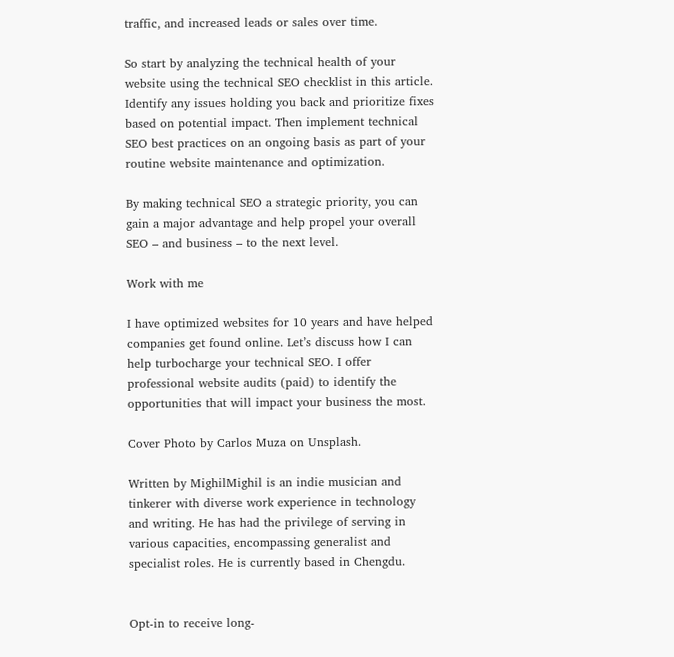traffic, and increased leads or sales over time.

So start by analyzing the technical health of your website using the technical SEO checklist in this article. Identify any issues holding you back and prioritize fixes based on potential impact. Then implement technical SEO best practices on an ongoing basis as part of your routine website maintenance and optimization.

By making technical SEO a strategic priority, you can gain a major advantage and help propel your overall SEO – and business – to the next level.

Work with me

I have optimized websites for 10 years and have helped companies get found online. Let’s discuss how I can help turbocharge your technical SEO. I offer professional website audits (paid) to identify the opportunities that will impact your business the most.

Cover Photo by Carlos Muza on Unsplash.

Written by MighilMighil is an indie musician and tinkerer with diverse work experience in technology and writing. He has had the privilege of serving in various capacities, encompassing generalist and specialist roles. He is currently based in Chengdu.


Opt-in to receive long-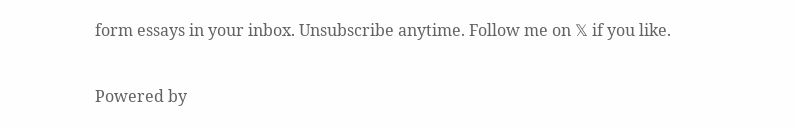form essays in your inbox. Unsubscribe anytime. Follow me on 𝕏 if you like.

Powered by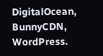DigitalOcean, BunnyCDN, WordPress.